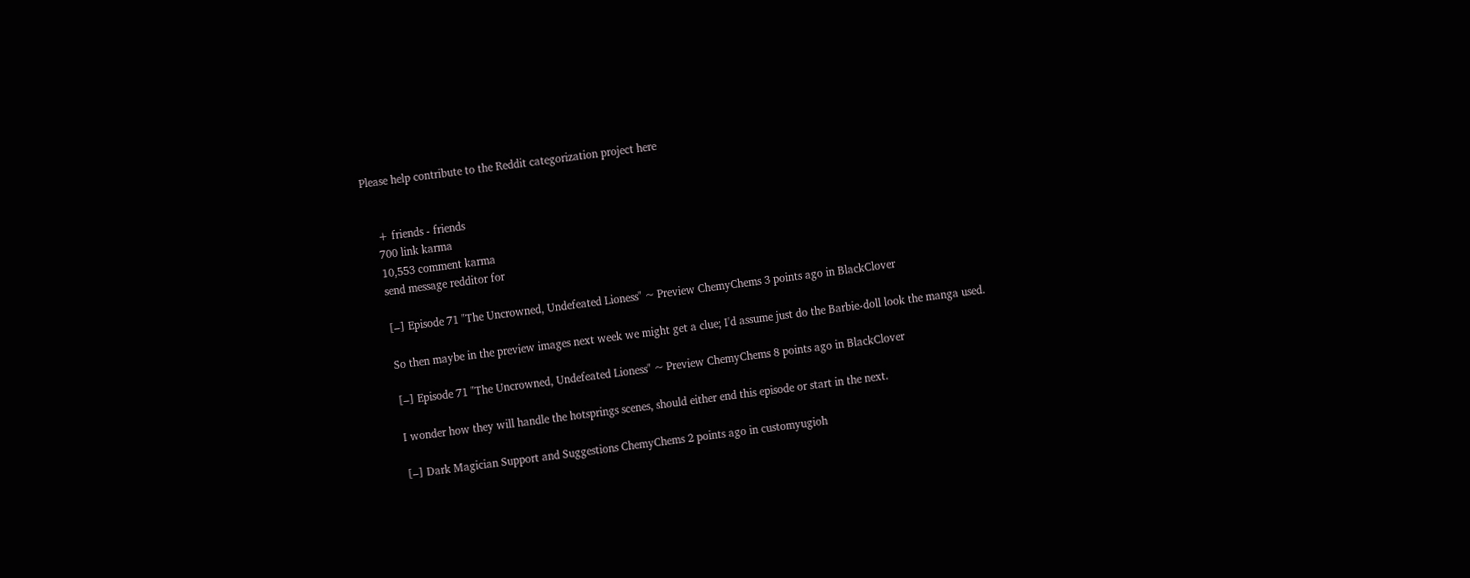Please help contribute to the Reddit categorization project here


    + friends - friends
    700 link karma
    10,553 comment karma
    send message redditor for

    [–] Episode 71 "The Uncrowned, Undefeated Lioness" ~ Preview ChemyChems 3 points ago in BlackClover

    So then maybe in the preview images next week we might get a clue; I'd assume just do the Barbie-doll look the manga used.

    [–] Episode 71 "The Uncrowned, Undefeated Lioness" ~ Preview ChemyChems 8 points ago in BlackClover

    I wonder how they will handle the hotsprings scenes, should either end this episode or start in the next.

    [–] Dark Magician Support and Suggestions ChemyChems 2 points ago in customyugioh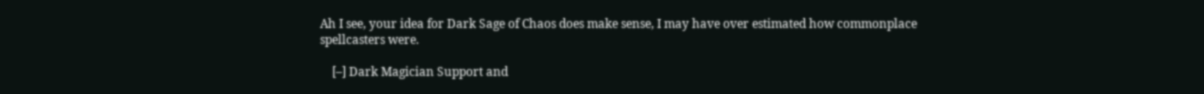Ah I see, your idea for Dark Sage of Chaos does make sense, I may have over estimated how commonplace spellcasters were.

    [–] Dark Magician Support and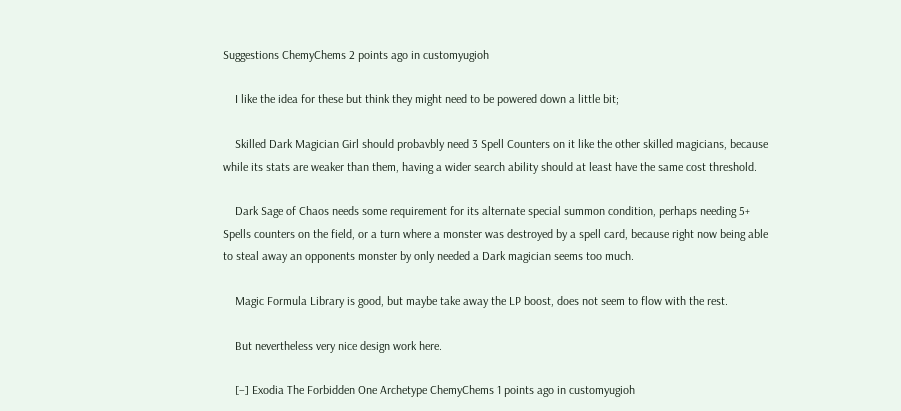Suggestions ChemyChems 2 points ago in customyugioh

    I like the idea for these but think they might need to be powered down a little bit;

    Skilled Dark Magician Girl should probavbly need 3 Spell Counters on it like the other skilled magicians, because while its stats are weaker than them, having a wider search ability should at least have the same cost threshold.

    Dark Sage of Chaos needs some requirement for its alternate special summon condition, perhaps needing 5+ Spells counters on the field, or a turn where a monster was destroyed by a spell card, because right now being able to steal away an opponents monster by only needed a Dark magician seems too much.

    Magic Formula Library is good, but maybe take away the LP boost, does not seem to flow with the rest.

    But nevertheless very nice design work here.

    [–] Exodia The Forbidden One Archetype ChemyChems 1 points ago in customyugioh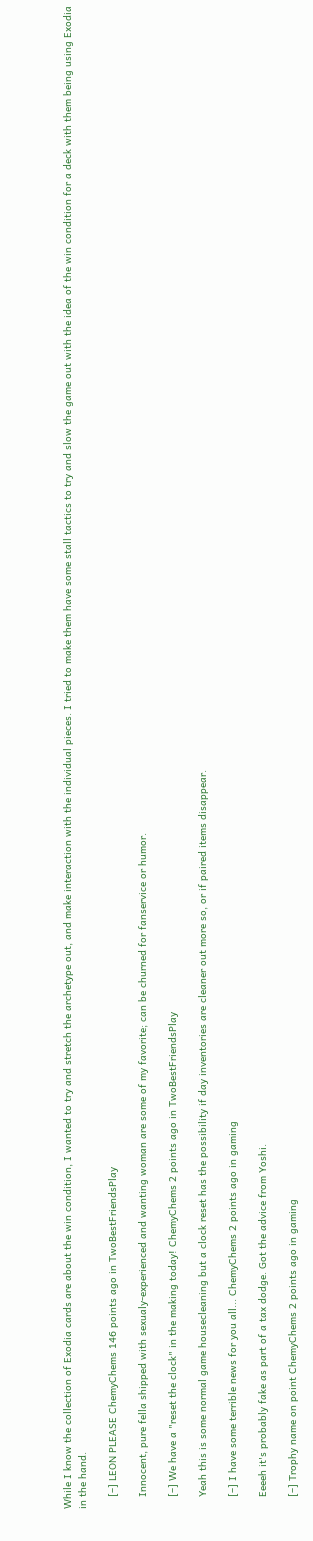While I know the collection of Exodia cards are about the win condition, I wanted to try and stretch the archetype out, and make interaction with the individual pieces. I tried to make them have some stall tactics to try and slow the game out with the idea of the win condition for a deck with them being using Exodia in the hand.

    [–] LEON PLEASE ChemyChems 146 points ago in TwoBestFriendsPlay

    Innocent, pure fella shipped with sexualy-experienced and wanting woman are some of my favorite; can be churned for fanservice or humor.

    [–] We have a "reset the clock" in the making today! ChemyChems 2 points ago in TwoBestFriendsPlay

    Yeah this is some normal game housecleaning but a clock reset has the possibility if day inventories are cleaner out more so, or if paired items disappear.

    [–] I have some terrible news for you all... ChemyChems 2 points ago in gaming

    Eeeeh it's probably fake as part of a tax dodge. Got the advice from Yoshi.

    [–] Trophy name on point ChemyChems 2 points ago in gaming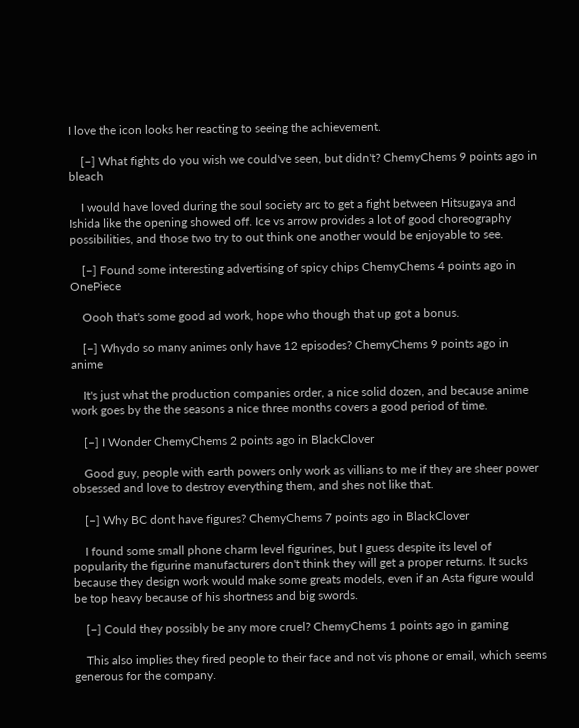I love the icon looks her reacting to seeing the achievement.

    [–] What fights do you wish we could've seen, but didn't? ChemyChems 9 points ago in bleach

    I would have loved during the soul society arc to get a fight between Hitsugaya and Ishida like the opening showed off. Ice vs arrow provides a lot of good choreography possibilities, and those two try to out think one another would be enjoyable to see.

    [–] Found some interesting advertising of spicy chips ChemyChems 4 points ago in OnePiece

    Oooh that's some good ad work, hope who though that up got a bonus.

    [–] Whydo so many animes only have 12 episodes? ChemyChems 9 points ago in anime

    It's just what the production companies order, a nice solid dozen, and because anime work goes by the the seasons a nice three months covers a good period of time.

    [–] I Wonder ChemyChems 2 points ago in BlackClover

    Good guy, people with earth powers only work as villians to me if they are sheer power obsessed and love to destroy everything them, and shes not like that.

    [–] Why BC dont have figures? ChemyChems 7 points ago in BlackClover

    I found some small phone charm level figurines, but I guess despite its level of popularity the figurine manufacturers don't think they will get a proper returns. It sucks because they design work would make some greats models, even if an Asta figure would be top heavy because of his shortness and big swords.

    [–] Could they possibly be any more cruel? ChemyChems 1 points ago in gaming

    This also implies they fired people to their face and not vis phone or email, which seems generous for the company.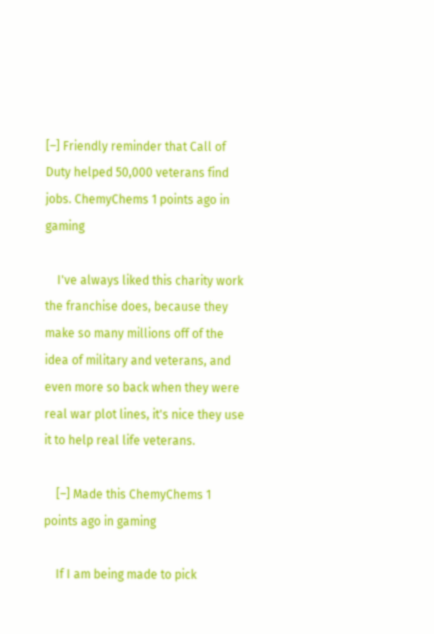[–] Friendly reminder that Call of Duty helped 50,000 veterans find jobs. ChemyChems 1 points ago in gaming

    I've always liked this charity work the franchise does, because they make so many millions off of the idea of military and veterans, and even more so back when they were real war plot lines, it's nice they use it to help real life veterans.

    [–] Made this ChemyChems 1 points ago in gaming

    If I am being made to pick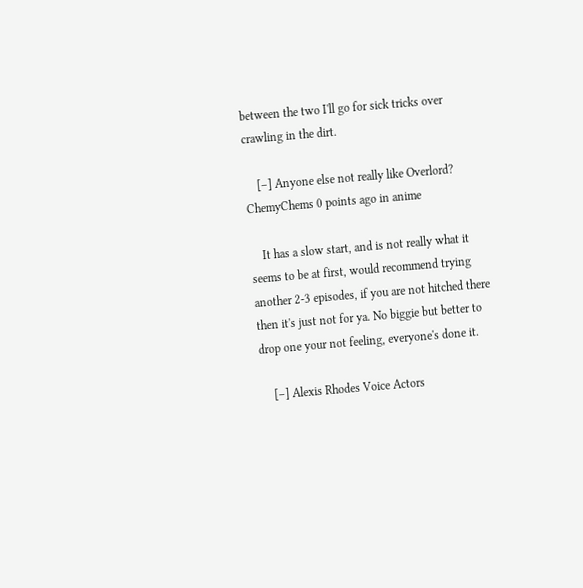between the two I'll go for sick tricks over crawling in the dirt.

    [–] Anyone else not really like Overlord? ChemyChems 0 points ago in anime

    It has a slow start, and is not really what it seems to be at first, would recommend trying another 2-3 episodes, if you are not hitched there then it's just not for ya. No biggie but better to drop one your not feeling, everyone's done it.

    [–] Alexis Rhodes Voice Actors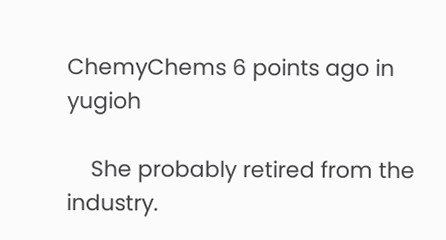ChemyChems 6 points ago in yugioh

    She probably retired from the industry.